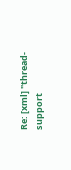Re: [xml] "thread-support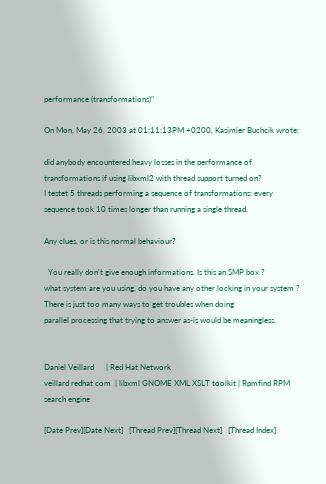performance (transformations)"

On Mon, May 26, 2003 at 01:11:13PM +0200, Kasimier Buchcik wrote:

did anybody encountered heavy losses in the performance of
transformations if using libxml2 with thread support turned on?
I testet 5 threads performing a sequence of transformations: every
sequence took 10 times longer than running a single thread.

Any clues, or is this normal behaviour?

  You really don't give enough informations. Is this an SMP box ?
what system are you using, do you have any other locking in your system ?
There is just too many ways to get troubles when doing
parallel processing that trying to answer as-is would be meaningless.


Daniel Veillard      | Red Hat Network
veillard redhat com  | libxml GNOME XML XSLT toolkit | Rpmfind RPM search engine

[Date Prev][Date Next]   [Thread Prev][Thread Next]   [Thread Index]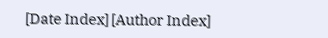[Date Index] [Author Index]